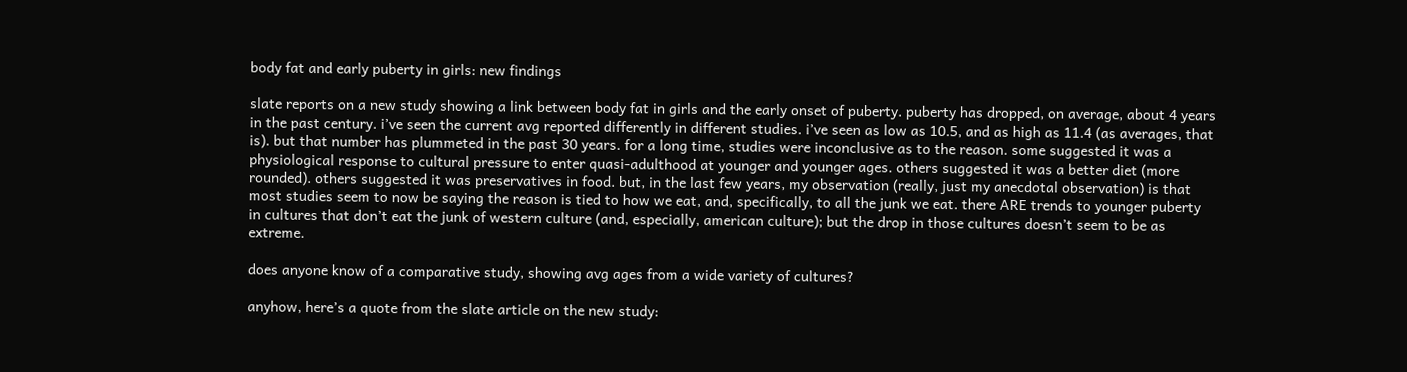body fat and early puberty in girls: new findings

slate reports on a new study showing a link between body fat in girls and the early onset of puberty. puberty has dropped, on average, about 4 years in the past century. i’ve seen the current avg reported differently in different studies. i’ve seen as low as 10.5, and as high as 11.4 (as averages, that is). but that number has plummeted in the past 30 years. for a long time, studies were inconclusive as to the reason. some suggested it was a physiological response to cultural pressure to enter quasi-adulthood at younger and younger ages. others suggested it was a better diet (more rounded). others suggested it was preservatives in food. but, in the last few years, my observation (really, just my anecdotal observation) is that most studies seem to now be saying the reason is tied to how we eat, and, specifically, to all the junk we eat. there ARE trends to younger puberty in cultures that don’t eat the junk of western culture (and, especially, american culture); but the drop in those cultures doesn’t seem to be as extreme.

does anyone know of a comparative study, showing avg ages from a wide variety of cultures?

anyhow, here’s a quote from the slate article on the new study: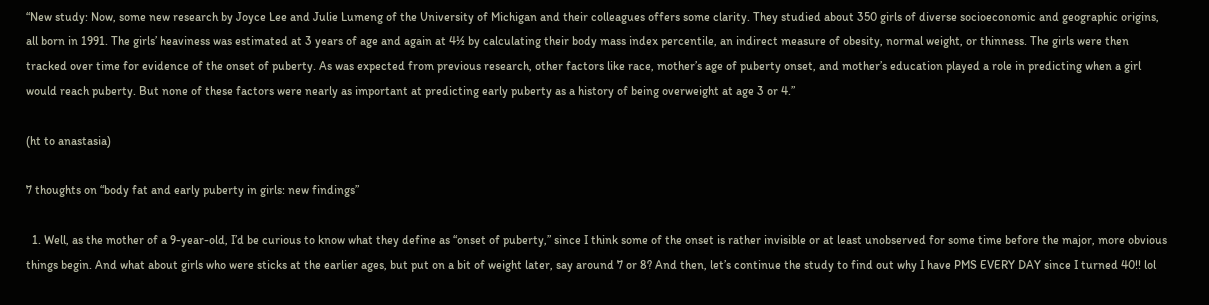“New study: Now, some new research by Joyce Lee and Julie Lumeng of the University of Michigan and their colleagues offers some clarity. They studied about 350 girls of diverse socioeconomic and geographic origins, all born in 1991. The girls’ heaviness was estimated at 3 years of age and again at 4½ by calculating their body mass index percentile, an indirect measure of obesity, normal weight, or thinness. The girls were then tracked over time for evidence of the onset of puberty. As was expected from previous research, other factors like race, mother’s age of puberty onset, and mother’s education played a role in predicting when a girl would reach puberty. But none of these factors were nearly as important at predicting early puberty as a history of being overweight at age 3 or 4.”

(ht to anastasia)

7 thoughts on “body fat and early puberty in girls: new findings”

  1. Well, as the mother of a 9-year-old, I’d be curious to know what they define as “onset of puberty,” since I think some of the onset is rather invisible or at least unobserved for some time before the major, more obvious things begin. And what about girls who were sticks at the earlier ages, but put on a bit of weight later, say around 7 or 8? And then, let’s continue the study to find out why I have PMS EVERY DAY since I turned 40!! lol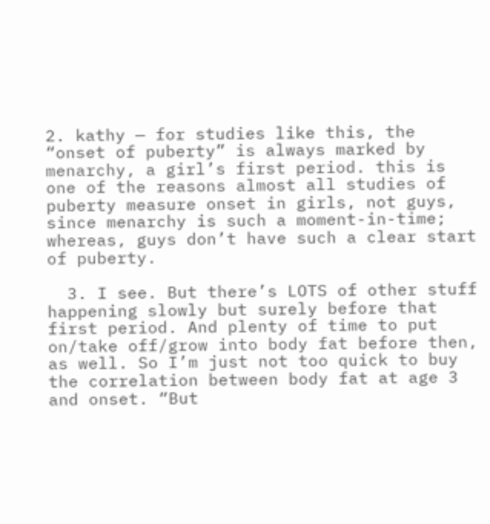2. kathy — for studies like this, the “onset of puberty” is always marked by menarchy, a girl’s first period. this is one of the reasons almost all studies of puberty measure onset in girls, not guys, since menarchy is such a moment-in-time; whereas, guys don’t have such a clear start of puberty.

  3. I see. But there’s LOTS of other stuff happening slowly but surely before that first period. And plenty of time to put on/take off/grow into body fat before then, as well. So I’m just not too quick to buy the correlation between body fat at age 3 and onset. “But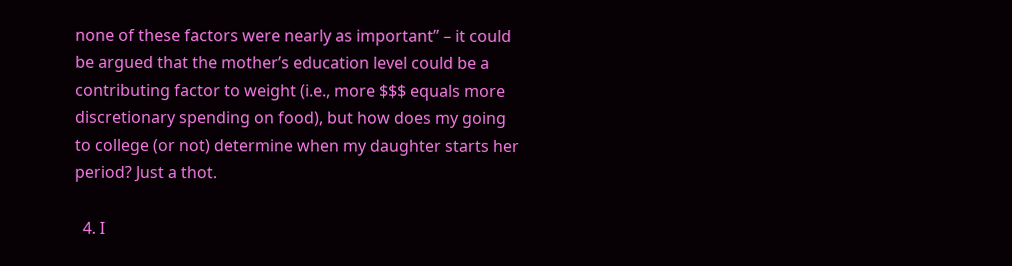none of these factors were nearly as important” – it could be argued that the mother’s education level could be a contributing factor to weight (i.e., more $$$ equals more discretionary spending on food), but how does my going to college (or not) determine when my daughter starts her period? Just a thot.

  4. I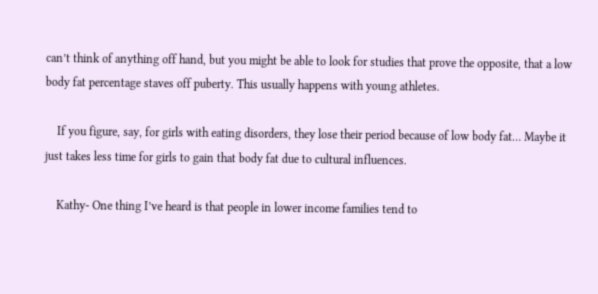can’t think of anything off hand, but you might be able to look for studies that prove the opposite, that a low body fat percentage staves off puberty. This usually happens with young athletes.

    If you figure, say, for girls with eating disorders, they lose their period because of low body fat… Maybe it just takes less time for girls to gain that body fat due to cultural influences.

    Kathy- One thing I’ve heard is that people in lower income families tend to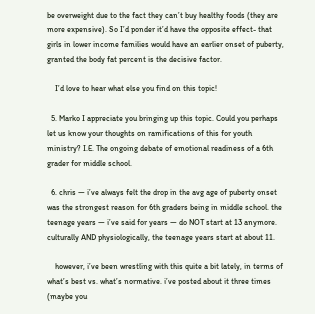be overweight due to the fact they can’t buy healthy foods (they are more expensive). So I’d ponder it’d have the opposite effect- that girls in lower income families would have an earlier onset of puberty, granted the body fat percent is the decisive factor.

    I’d love to hear what else you find on this topic!

  5. Marko I appreciate you bringing up this topic. Could you perhaps let us know your thoughts on ramifications of this for youth ministry? I.E. The ongoing debate of emotional readiness of a 6th grader for middle school.

  6. chris — i’ve always felt the drop in the avg age of puberty onset was the strongest reason for 6th graders being in middle school. the teenage years — i’ve said for years — do NOT start at 13 anymore. culturally AND physiologically, the teenage years start at about 11.

    however, i’ve been wrestling with this quite a bit lately, in terms of what’s best vs. what’s normative. i’ve posted about it three times (maybe you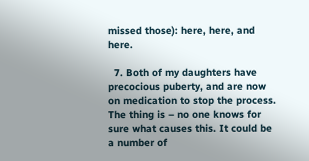missed those): here, here, and here.

  7. Both of my daughters have precocious puberty, and are now on medication to stop the process. The thing is – no one knows for sure what causes this. It could be a number of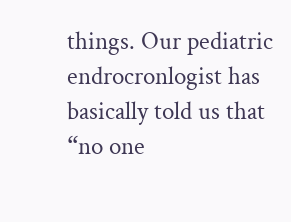things. Our pediatric endrocronlogist has basically told us that “no one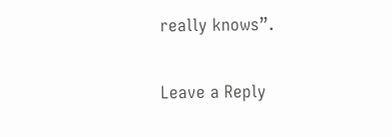really knows”.

Leave a Reply